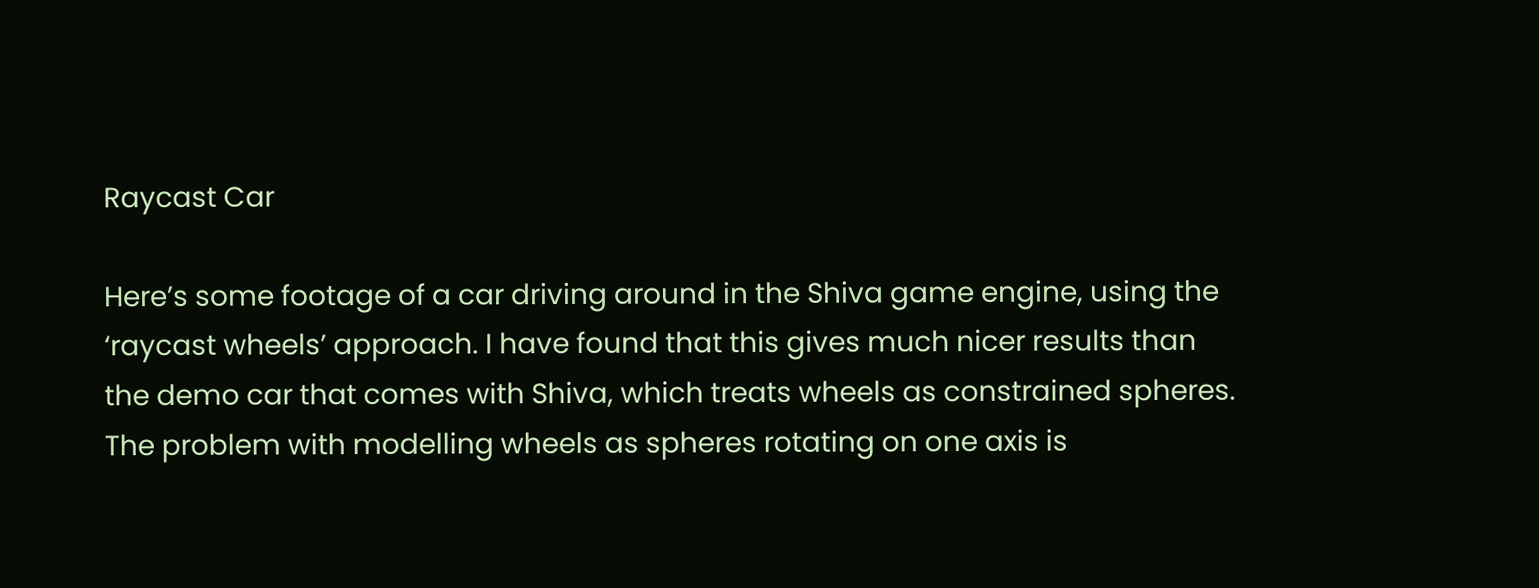Raycast Car

Here’s some footage of a car driving around in the Shiva game engine, using the ‘raycast wheels’ approach. I have found that this gives much nicer results than the demo car that comes with Shiva, which treats wheels as constrained spheres. The problem with modelling wheels as spheres rotating on one axis is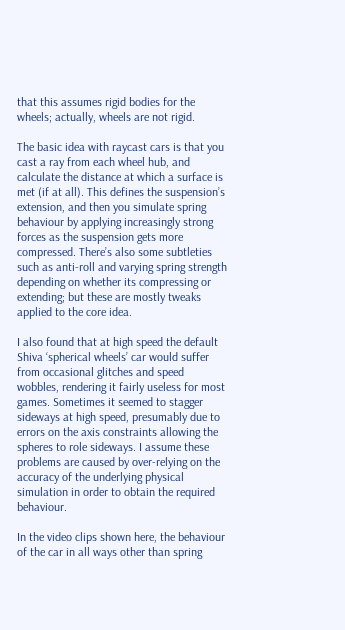that this assumes rigid bodies for the wheels; actually, wheels are not rigid.

The basic idea with raycast cars is that you cast a ray from each wheel hub, and calculate the distance at which a surface is met (if at all). This defines the suspension’s extension, and then you simulate spring behaviour by applying increasingly strong forces as the suspension gets more compressed. There’s also some subtleties such as anti-roll and varying spring strength depending on whether its compressing or extending; but these are mostly tweaks applied to the core idea.

I also found that at high speed the default Shiva ‘spherical wheels’ car would suffer from occasional glitches and speed wobbles, rendering it fairly useless for most games. Sometimes it seemed to stagger sideways at high speed, presumably due to errors on the axis constraints allowing the spheres to role sideways. I assume these problems are caused by over-relying on the accuracy of the underlying physical simulation in order to obtain the required behaviour.

In the video clips shown here, the behaviour of the car in all ways other than spring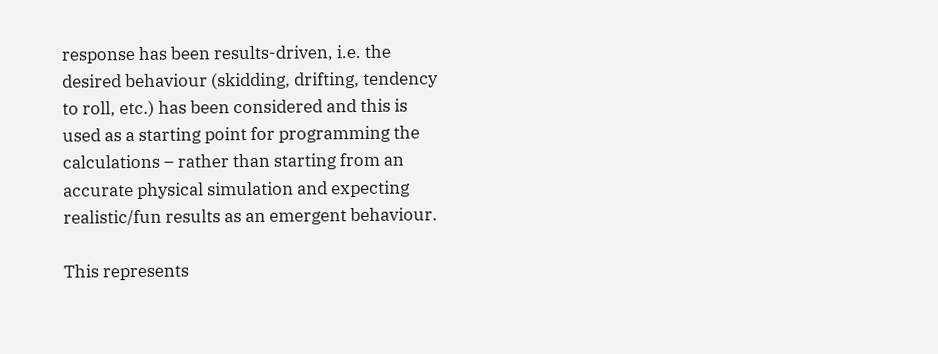response has been results-driven, i.e. the desired behaviour (skidding, drifting, tendency to roll, etc.) has been considered and this is used as a starting point for programming the calculations – rather than starting from an accurate physical simulation and expecting realistic/fun results as an emergent behaviour.

This represents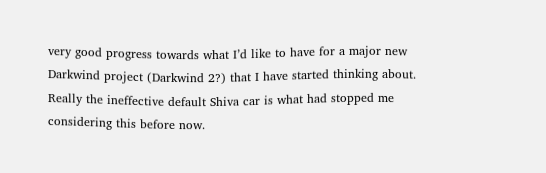very good progress towards what I’d like to have for a major new Darkwind project (Darkwind 2?) that I have started thinking about. Really the ineffective default Shiva car is what had stopped me considering this before now.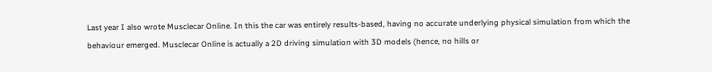Last year I also wrote Musclecar Online. In this the car was entirely results-based, having no accurate underlying physical simulation from which the behaviour emerged. Musclecar Online is actually a 2D driving simulation with 3D models (hence, no hills or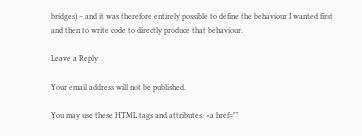bridges) – and it was therefore entirely possible to define the behaviour I wanted first and then to write code to directly produce that behaviour.

Leave a Reply

Your email address will not be published.

You may use these HTML tags and attributes: <a href=""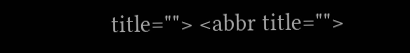title=""> <abbr title="">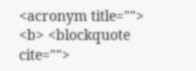<acronym title=""> <b> <blockquote cite="">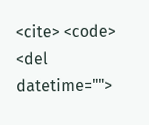<cite> <code> <del datetime="">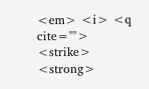<em> <i> <q cite=""> <strike> <strong>